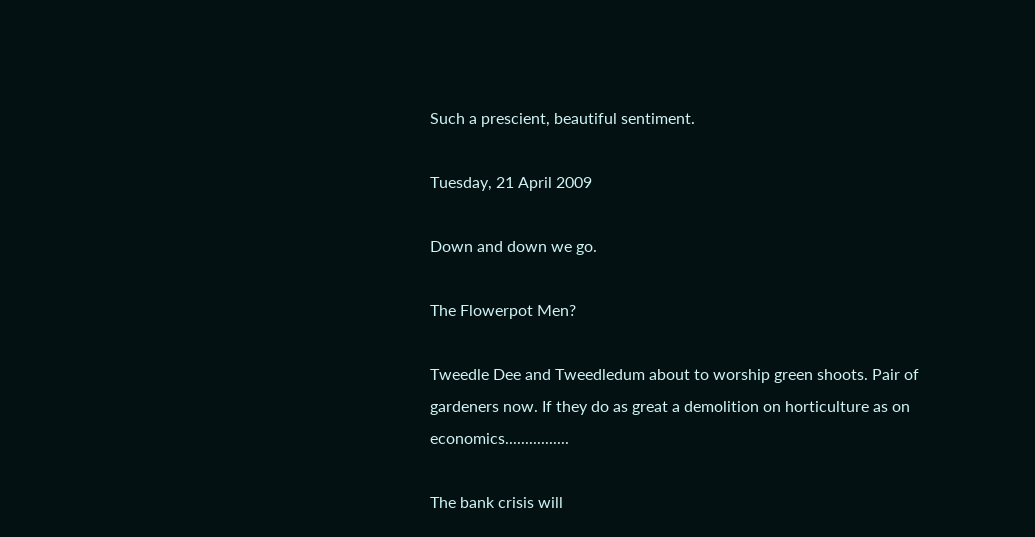Such a prescient, beautiful sentiment.

Tuesday, 21 April 2009

Down and down we go.

The Flowerpot Men?

Tweedle Dee and Tweedledum about to worship green shoots. Pair of gardeners now. If they do as great a demolition on horticulture as on economics................

The bank crisis will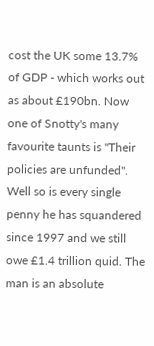cost the UK some 13.7% of GDP - which works out as about £190bn. Now one of Snotty's many favourite taunts is "Their policies are unfunded". Well so is every single penny he has squandered since 1997 and we still owe £1.4 trillion quid. The man is an absolute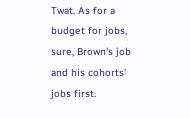Twat. As for a budget for jobs, sure, Brown's job and his cohorts' jobs first.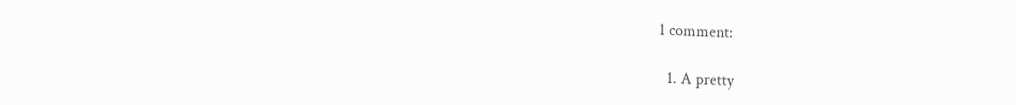1 comment:

  1. A pretty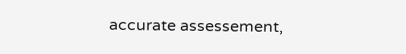accurate assessement,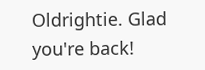Oldrightie. Glad you're back!